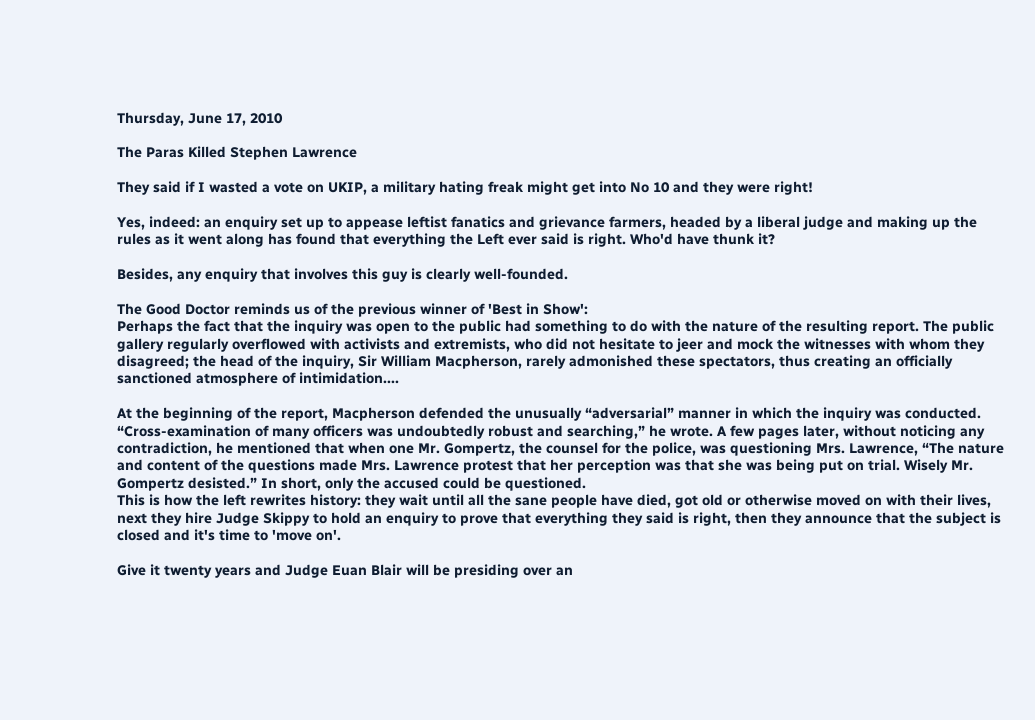Thursday, June 17, 2010

The Paras Killed Stephen Lawrence

They said if I wasted a vote on UKIP, a military hating freak might get into No 10 and they were right!

Yes, indeed: an enquiry set up to appease leftist fanatics and grievance farmers, headed by a liberal judge and making up the rules as it went along has found that everything the Left ever said is right. Who'd have thunk it?

Besides, any enquiry that involves this guy is clearly well-founded.

The Good Doctor reminds us of the previous winner of 'Best in Show':
Perhaps the fact that the inquiry was open to the public had something to do with the nature of the resulting report. The public gallery regularly overflowed with activists and extremists, who did not hesitate to jeer and mock the witnesses with whom they disagreed; the head of the inquiry, Sir William Macpherson, rarely admonished these spectators, thus creating an officially sanctioned atmosphere of intimidation....

At the beginning of the report, Macpherson defended the unusually “adversarial” manner in which the inquiry was conducted. “Cross-examination of many officers was undoubtedly robust and searching,” he wrote. A few pages later, without noticing any contradiction, he mentioned that when one Mr. Gompertz, the counsel for the police, was questioning Mrs. Lawrence, “The nature and content of the questions made Mrs. Lawrence protest that her perception was that she was being put on trial. Wisely Mr. Gompertz desisted.” In short, only the accused could be questioned.
This is how the left rewrites history: they wait until all the sane people have died, got old or otherwise moved on with their lives, next they hire Judge Skippy to hold an enquiry to prove that everything they said is right, then they announce that the subject is closed and it's time to 'move on'.

Give it twenty years and Judge Euan Blair will be presiding over an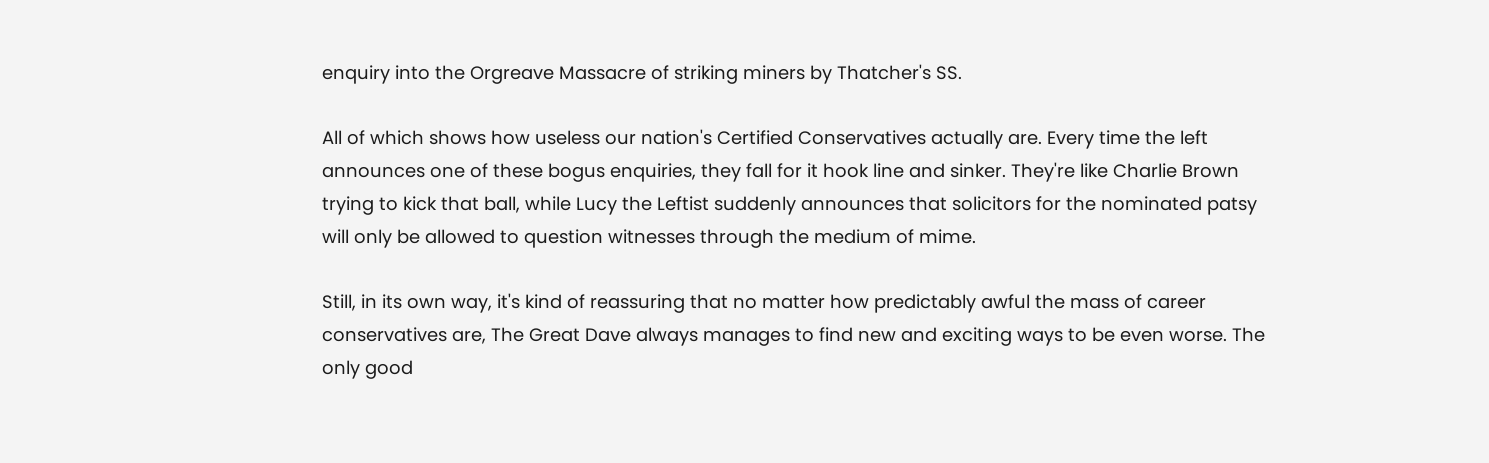enquiry into the Orgreave Massacre of striking miners by Thatcher's SS.

All of which shows how useless our nation's Certified Conservatives actually are. Every time the left announces one of these bogus enquiries, they fall for it hook line and sinker. They're like Charlie Brown trying to kick that ball, while Lucy the Leftist suddenly announces that solicitors for the nominated patsy will only be allowed to question witnesses through the medium of mime.

Still, in its own way, it's kind of reassuring that no matter how predictably awful the mass of career conservatives are, The Great Dave always manages to find new and exciting ways to be even worse. The only good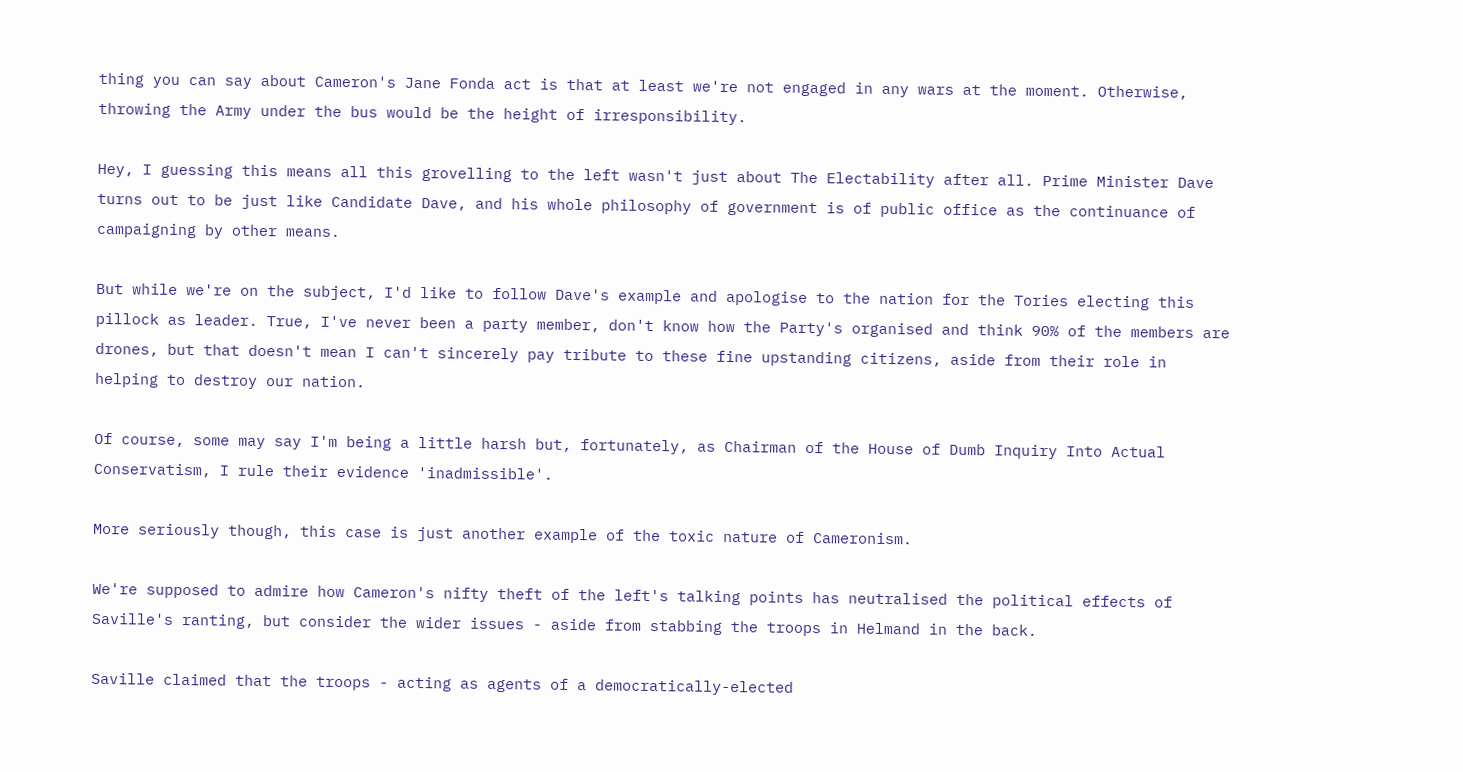thing you can say about Cameron's Jane Fonda act is that at least we're not engaged in any wars at the moment. Otherwise, throwing the Army under the bus would be the height of irresponsibility.

Hey, I guessing this means all this grovelling to the left wasn't just about The Electability after all. Prime Minister Dave turns out to be just like Candidate Dave, and his whole philosophy of government is of public office as the continuance of campaigning by other means.

But while we're on the subject, I'd like to follow Dave's example and apologise to the nation for the Tories electing this pillock as leader. True, I've never been a party member, don't know how the Party's organised and think 90% of the members are drones, but that doesn't mean I can't sincerely pay tribute to these fine upstanding citizens, aside from their role in helping to destroy our nation.

Of course, some may say I'm being a little harsh but, fortunately, as Chairman of the House of Dumb Inquiry Into Actual Conservatism, I rule their evidence 'inadmissible'.

More seriously though, this case is just another example of the toxic nature of Cameronism.

We're supposed to admire how Cameron's nifty theft of the left's talking points has neutralised the political effects of Saville's ranting, but consider the wider issues - aside from stabbing the troops in Helmand in the back.

Saville claimed that the troops - acting as agents of a democratically-elected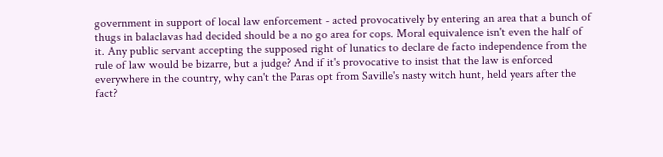government in support of local law enforcement - acted provocatively by entering an area that a bunch of thugs in balaclavas had decided should be a no go area for cops. Moral equivalence isn't even the half of it. Any public servant accepting the supposed right of lunatics to declare de facto independence from the rule of law would be bizarre, but a judge? And if it's provocative to insist that the law is enforced everywhere in the country, why can't the Paras opt from Saville's nasty witch hunt, held years after the fact?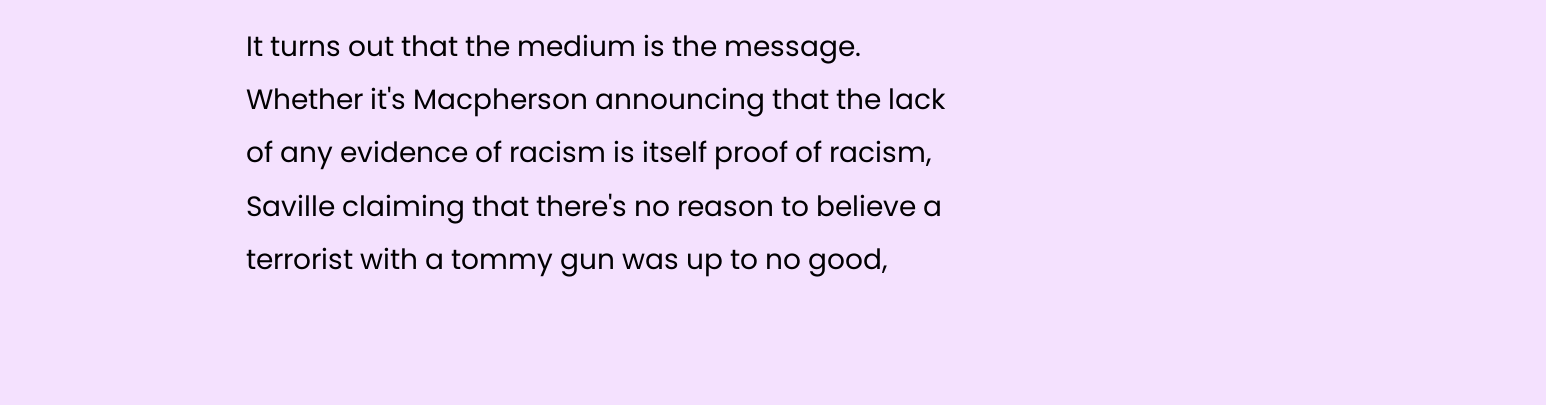It turns out that the medium is the message. Whether it's Macpherson announcing that the lack of any evidence of racism is itself proof of racism, Saville claiming that there's no reason to believe a terrorist with a tommy gun was up to no good,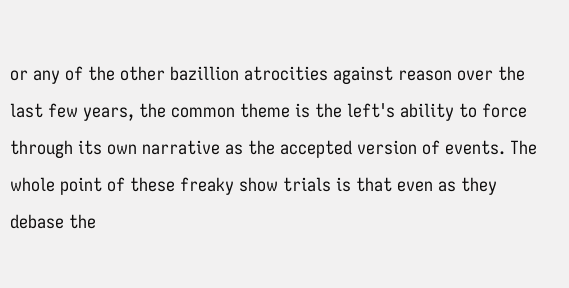or any of the other bazillion atrocities against reason over the last few years, the common theme is the left's ability to force through its own narrative as the accepted version of events. The whole point of these freaky show trials is that even as they debase the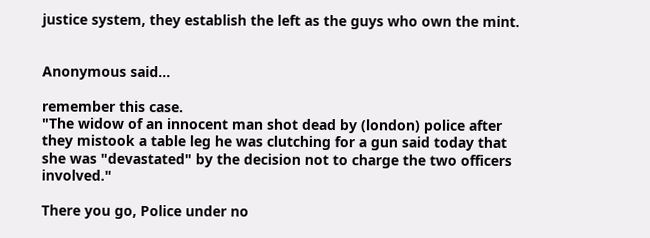justice system, they establish the left as the guys who own the mint.


Anonymous said...

remember this case.
"The widow of an innocent man shot dead by (london) police after they mistook a table leg he was clutching for a gun said today that she was "devastated" by the decision not to charge the two officers involved."

There you go, Police under no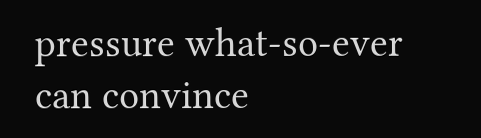pressure what-so-ever can convince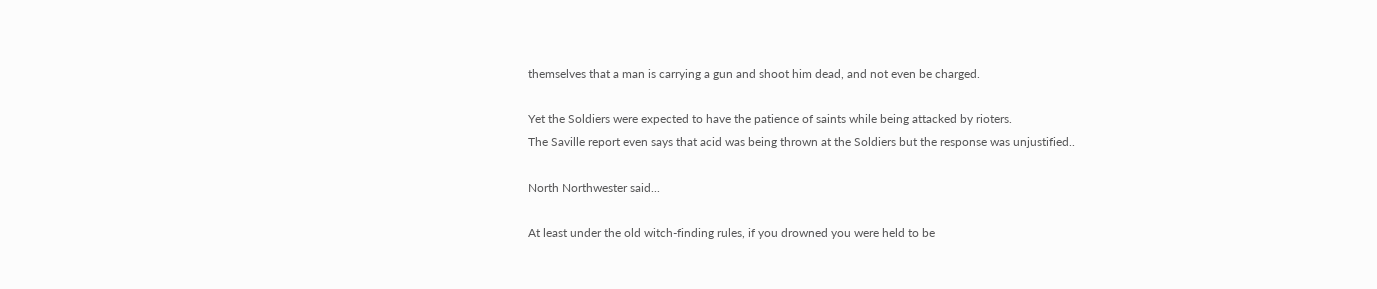themselves that a man is carrying a gun and shoot him dead, and not even be charged.

Yet the Soldiers were expected to have the patience of saints while being attacked by rioters.
The Saville report even says that acid was being thrown at the Soldiers but the response was unjustified..

North Northwester said...

At least under the old witch-finding rules, if you drowned you were held to be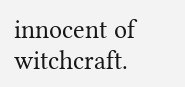innocent of witchcraft.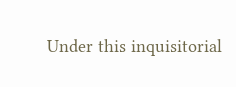Under this inquisitorial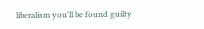liberalism you'll be found guilty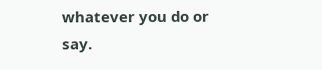whatever you do or say.